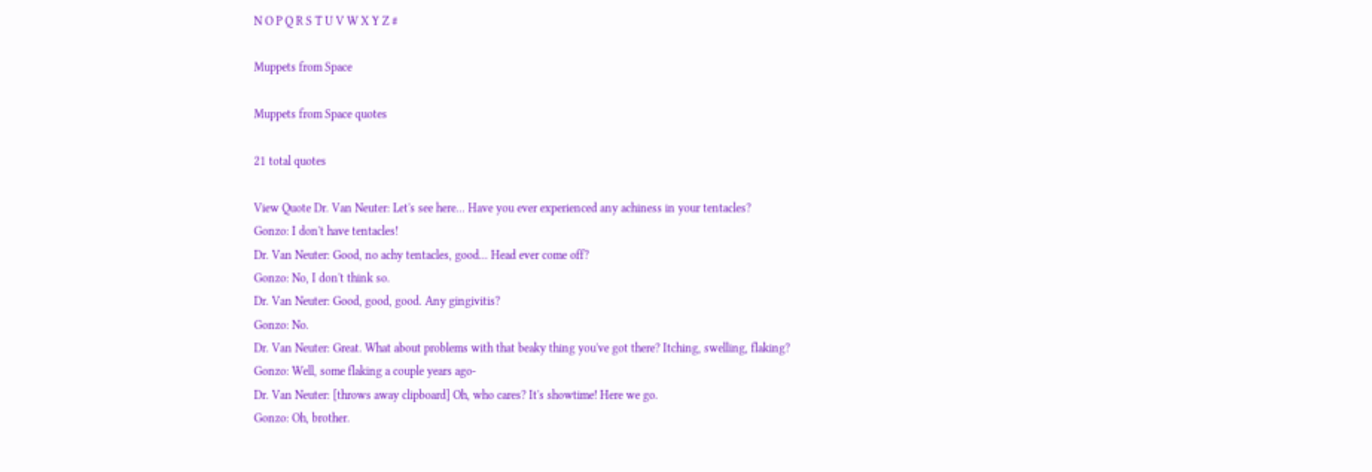N O P Q R S T U V W X Y Z #

Muppets from Space

Muppets from Space quotes

21 total quotes

View Quote Dr. Van Neuter: Let's see here... Have you ever experienced any achiness in your tentacles?
Gonzo: I don't have tentacles!
Dr. Van Neuter: Good, no achy tentacles, good... Head ever come off?
Gonzo: No, I don't think so.
Dr. Van Neuter: Good, good, good. Any gingivitis?
Gonzo: No.
Dr. Van Neuter: Great. What about problems with that beaky thing you've got there? Itching, swelling, flaking?
Gonzo: Well, some flaking a couple years ago-
Dr. Van Neuter: [throws away clipboard] Oh, who cares? It's showtime! Here we go.
Gonzo: Oh, brother.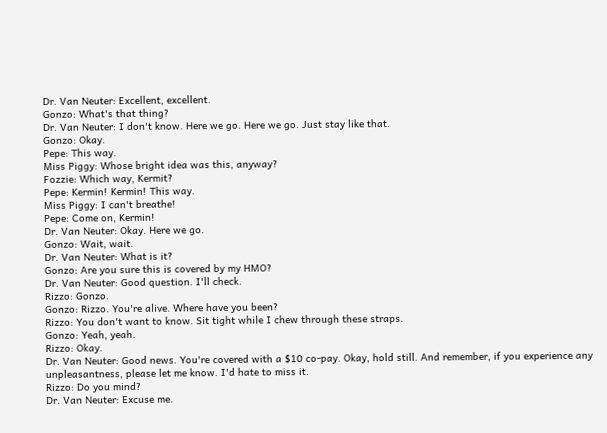Dr. Van Neuter: Excellent, excellent.
Gonzo: What's that thing?
Dr. Van Neuter: I don't know. Here we go. Here we go. Just stay like that.
Gonzo: Okay.
Pepe: This way.
Miss Piggy: Whose bright idea was this, anyway?
Fozzie: Which way, Kermit?
Pepe: Kermin! Kermin! This way.
Miss Piggy: I can't breathe!
Pepe: Come on, Kermin!
Dr. Van Neuter: Okay. Here we go.
Gonzo: Wait, wait.
Dr. Van Neuter: What is it?
Gonzo: Are you sure this is covered by my HMO?
Dr. Van Neuter: Good question. I'll check.
Rizzo: Gonzo.
Gonzo: Rizzo. You're alive. Where have you been?
Rizzo: You don't want to know. Sit tight while I chew through these straps.
Gonzo: Yeah, yeah.
Rizzo: Okay.
Dr. Van Neuter: Good news. You're covered with a $10 co-pay. Okay, hold still. And remember, if you experience any unpleasantness, please let me know. I'd hate to miss it.
Rizzo: Do you mind?
Dr. Van Neuter: Excuse me.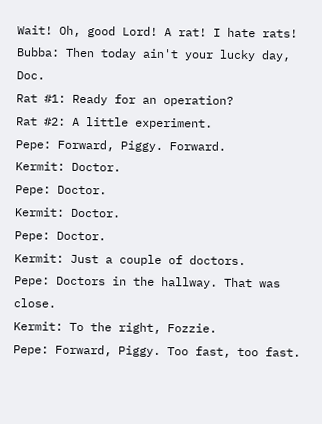Wait! Oh, good Lord! A rat! I hate rats!
Bubba: Then today ain't your lucky day, Doc.
Rat #1: Ready for an operation?
Rat #2: A little experiment.
Pepe: Forward, Piggy. Forward.
Kermit: Doctor.
Pepe: Doctor.
Kermit: Doctor.
Pepe: Doctor.
Kermit: Just a couple of doctors.
Pepe: Doctors in the hallway. That was close.
Kermit: To the right, Fozzie.
Pepe: Forward, Piggy. Too fast, too fast.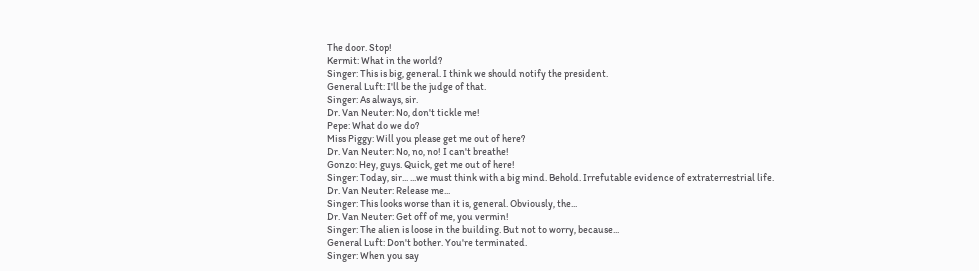The door. Stop!
Kermit: What in the world?
Singer: This is big, general. I think we should notify the president.
General Luft: I'll be the judge of that.
Singer: As always, sir.
Dr. Van Neuter: No, don't tickle me!
Pepe: What do we do?
Miss Piggy: Will you please get me out of here?
Dr. Van Neuter: No, no, no! I can't breathe!
Gonzo: Hey, guys. Quick, get me out of here!
Singer: Today, sir... ...we must think with a big mind. Behold. Irrefutable evidence of extraterrestrial life.
Dr. Van Neuter: Release me...
Singer: This looks worse than it is, general. Obviously, the...
Dr. Van Neuter: Get off of me, you vermin!
Singer: The alien is loose in the building. But not to worry, because...
General Luft: Don't bother. You're terminated.
Singer: When you say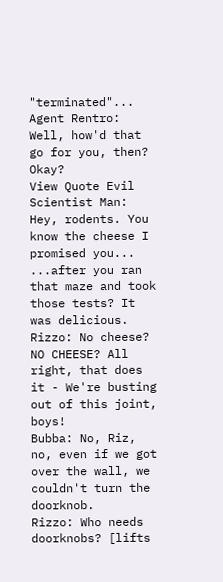"terminated"...
Agent Rentro: Well, how'd that go for you, then? Okay?
View Quote Evil Scientist Man: Hey, rodents. You know the cheese I promised you... ...after you ran that maze and took those tests? It was delicious.
Rizzo: No cheese? NO CHEESE? All right, that does it - We're busting out of this joint, boys!
Bubba: No, Riz, no, even if we got over the wall, we couldn't turn the doorknob.
Rizzo: Who needs doorknobs? [lifts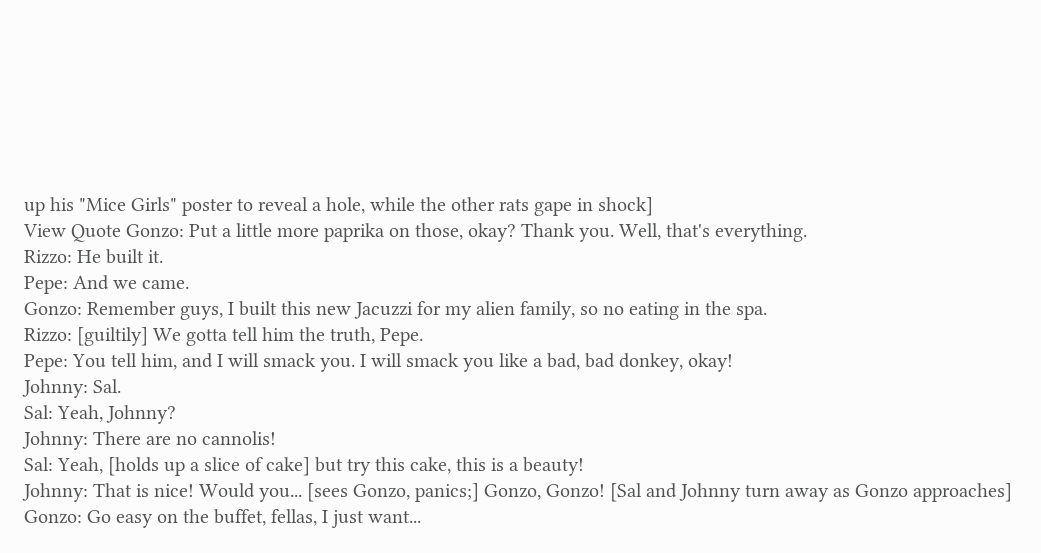up his "Mice Girls" poster to reveal a hole, while the other rats gape in shock]
View Quote Gonzo: Put a little more paprika on those, okay? Thank you. Well, that's everything.
Rizzo: He built it.
Pepe: And we came.
Gonzo: Remember guys, I built this new Jacuzzi for my alien family, so no eating in the spa.
Rizzo: [guiltily] We gotta tell him the truth, Pepe.
Pepe: You tell him, and I will smack you. I will smack you like a bad, bad donkey, okay!
Johnny: Sal.
Sal: Yeah, Johnny?
Johnny: There are no cannolis!
Sal: Yeah, [holds up a slice of cake] but try this cake, this is a beauty!
Johnny: That is nice! Would you... [sees Gonzo, panics;] Gonzo, Gonzo! [Sal and Johnny turn away as Gonzo approaches]
Gonzo: Go easy on the buffet, fellas, I just want...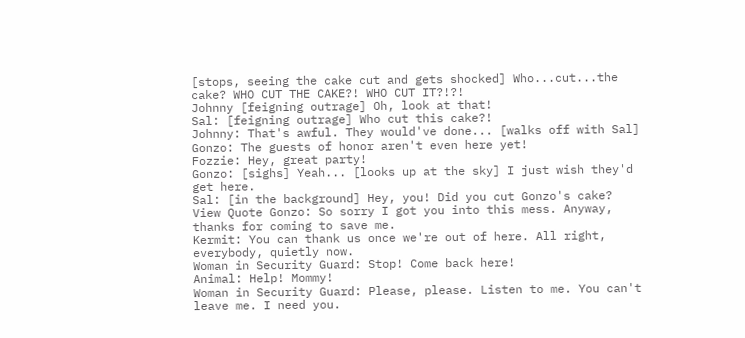[stops, seeing the cake cut and gets shocked] Who...cut...the cake? WHO CUT THE CAKE?! WHO CUT IT?!?!
Johnny [feigning outrage] Oh, look at that!
Sal: [feigning outrage] Who cut this cake?!
Johnny: That's awful. They would've done... [walks off with Sal]
Gonzo: The guests of honor aren't even here yet!
Fozzie: Hey, great party!
Gonzo: [sighs] Yeah... [looks up at the sky] I just wish they'd get here.
Sal: [in the background] Hey, you! Did you cut Gonzo's cake?
View Quote Gonzo: So sorry I got you into this mess. Anyway, thanks for coming to save me.
Kermit: You can thank us once we're out of here. All right, everybody, quietly now.
Woman in Security Guard: Stop! Come back here!
Animal: Help! Mommy!
Woman in Security Guard: Please, please. Listen to me. You can't leave me. I need you.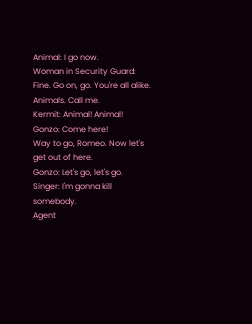Animal: I go now.
Woman in Security Guard: Fine. Go on, go. You're all alike. Animals. Call me.
Kermit: Animal! Animal!
Gonzo: Come here!
Way to go, Romeo. Now let's get out of here.
Gonzo: Let's go, let's go.
Singer: I'm gonna kill somebody.
Agent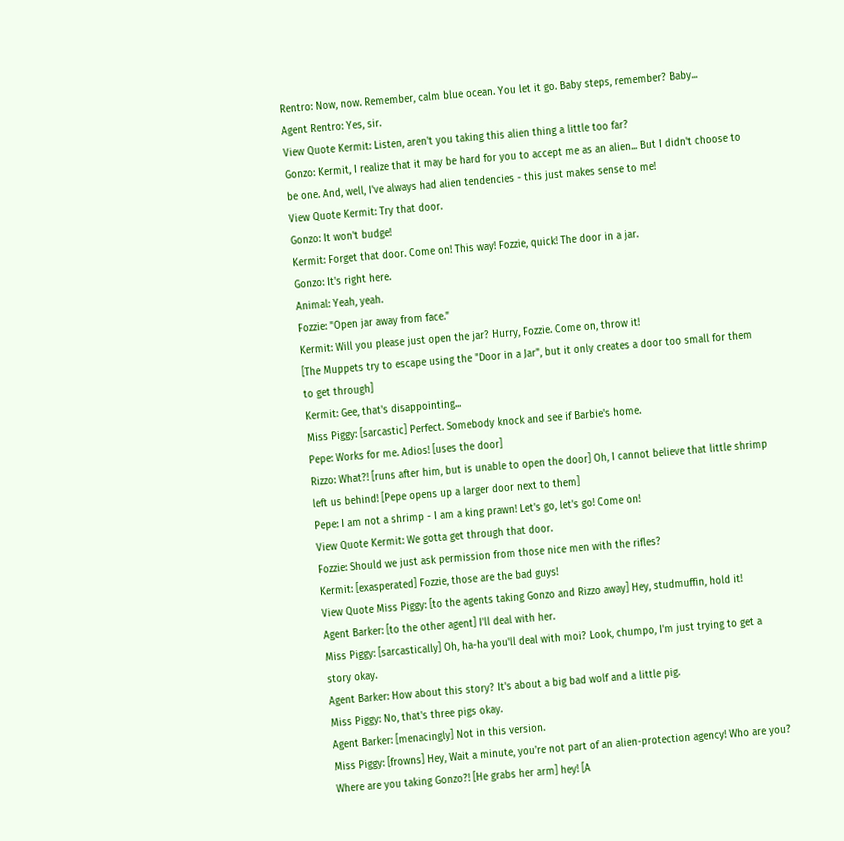Rentro: Now, now. Remember, calm blue ocean. You let it go. Baby steps, remember? Baby...
Agent Rentro: Yes, sir.
View Quote Kermit: Listen, aren't you taking this alien thing a little too far?
Gonzo: Kermit, I realize that it may be hard for you to accept me as an alien... But I didn't choose to be one. And, well, I've always had alien tendencies - this just makes sense to me!
View Quote Kermit: Try that door.
Gonzo: It won't budge!
Kermit: Forget that door. Come on! This way! Fozzie, quick! The door in a jar.
Gonzo: It's right here.
Animal: Yeah, yeah.
Fozzie: "Open jar away from face."
Kermit: Will you please just open the jar? Hurry, Fozzie. Come on, throw it!
[The Muppets try to escape using the "Door in a Jar", but it only creates a door too small for them to get through]
Kermit: Gee, that's disappointing...
Miss Piggy: [sarcastic] Perfect. Somebody knock and see if Barbie's home.
Pepe: Works for me. Adios! [uses the door]
Rizzo: What?! [runs after him, but is unable to open the door] Oh, I cannot believe that little shrimp left us behind! [Pepe opens up a larger door next to them]
Pepe: I am not a shrimp - I am a king prawn! Let's go, let's go! Come on!
View Quote Kermit: We gotta get through that door.
Fozzie: Should we just ask permission from those nice men with the rifles?
Kermit: [exasperated] Fozzie, those are the bad guys!
View Quote Miss Piggy: [to the agents taking Gonzo and Rizzo away] Hey, studmuffin, hold it!
Agent Barker: [to the other agent] I'll deal with her.
Miss Piggy: [sarcastically] Oh, ha-ha you'll deal with moi? Look, chumpo, I'm just trying to get a story okay.
Agent Barker: How about this story? It's about a big bad wolf and a little pig.
Miss Piggy: No, that's three pigs okay.
Agent Barker: [menacingly] Not in this version.
Miss Piggy: [frowns] Hey, Wait a minute, you're not part of an alien-protection agency! Who are you? Where are you taking Gonzo?! [He grabs her arm] hey! [A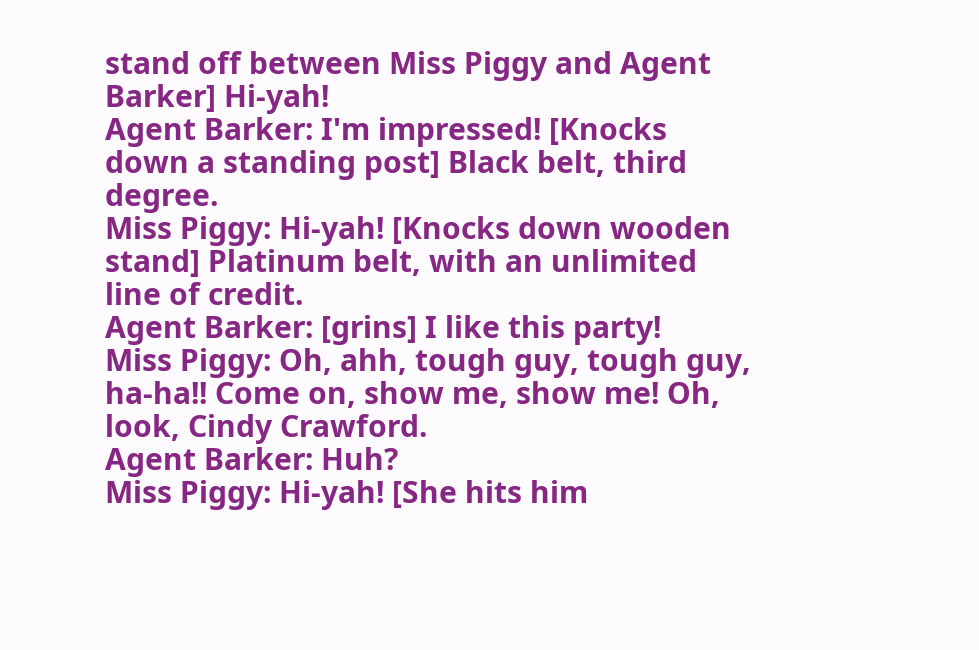stand off between Miss Piggy and Agent Barker] Hi-yah!
Agent Barker: I'm impressed! [Knocks down a standing post] Black belt, third degree.
Miss Piggy: Hi-yah! [Knocks down wooden stand] Platinum belt, with an unlimited line of credit.
Agent Barker: [grins] I like this party!
Miss Piggy: Oh, ahh, tough guy, tough guy, ha-ha!! Come on, show me, show me! Oh, look, Cindy Crawford.
Agent Barker: Huh?
Miss Piggy: Hi-yah! [She hits him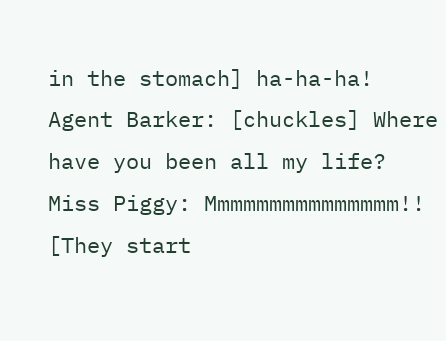in the stomach] ha-ha-ha!
Agent Barker: [chuckles] Where have you been all my life?
Miss Piggy: Mmmmmmmmmmmmmmm!! [They start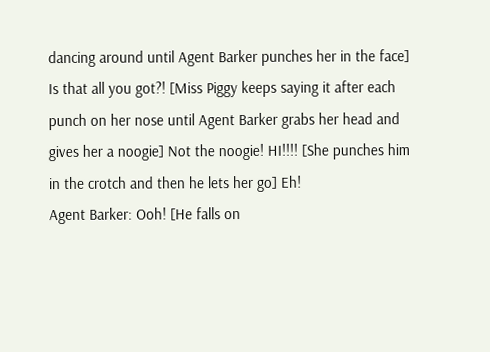dancing around until Agent Barker punches her in the face] Is that all you got?! [Miss Piggy keeps saying it after each punch on her nose until Agent Barker grabs her head and gives her a noogie] Not the noogie! HI!!!! [She punches him in the crotch and then he lets her go] Eh!
Agent Barker: Ooh! [He falls on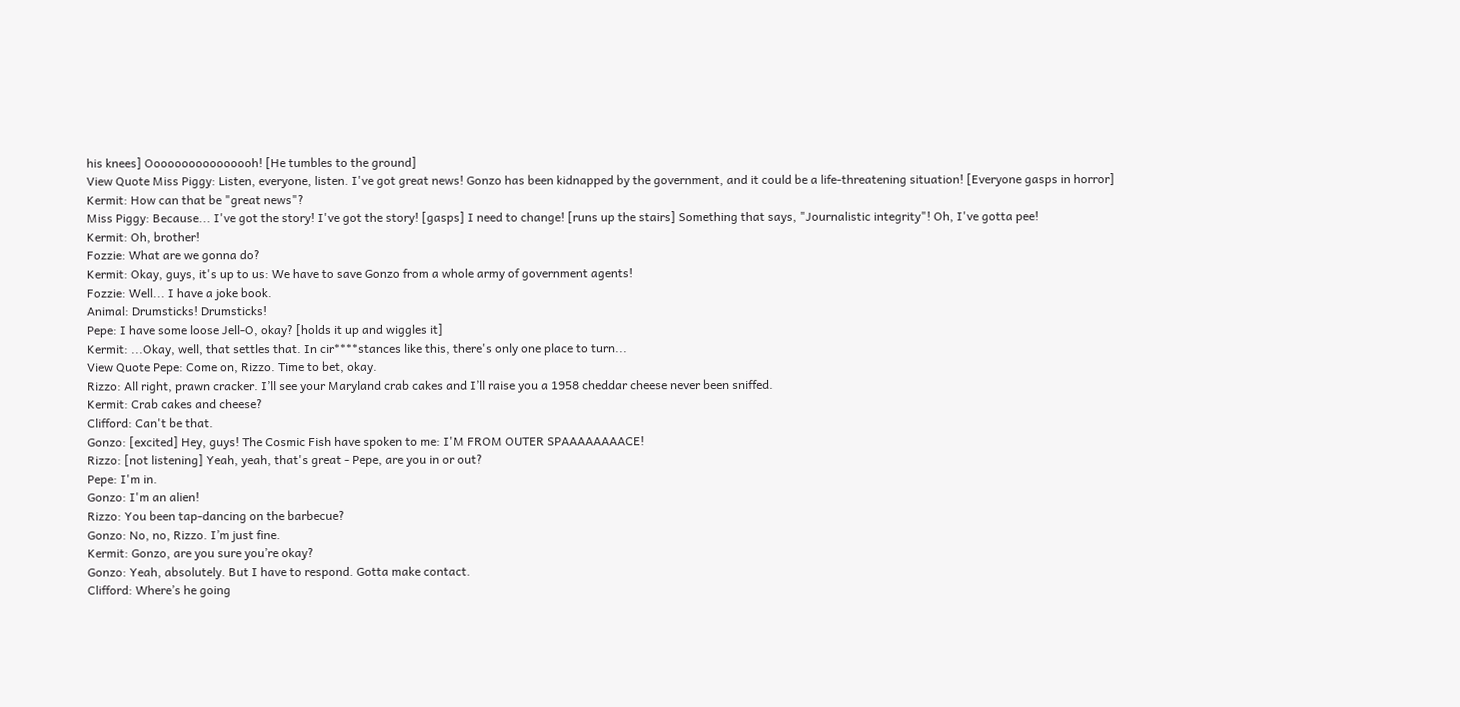his knees] Oooooooooooooooh! [He tumbles to the ground]
View Quote Miss Piggy: Listen, everyone, listen. I've got great news! Gonzo has been kidnapped by the government, and it could be a life-threatening situation! [Everyone gasps in horror]
Kermit: How can that be "great news"?
Miss Piggy: Because... I've got the story! I've got the story! [gasps] I need to change! [runs up the stairs] Something that says, "Journalistic integrity"! Oh, I've gotta pee!
Kermit: Oh, brother!
Fozzie: What are we gonna do?
Kermit: Okay, guys, it's up to us: We have to save Gonzo from a whole army of government agents!
Fozzie: Well... I have a joke book.
Animal: Drumsticks! Drumsticks!
Pepe: I have some loose Jell-O, okay? [holds it up and wiggles it]
Kermit: ...Okay, well, that settles that. In cir****stances like this, there's only one place to turn...
View Quote Pepe: Come on, Rizzo. Time to bet, okay.
Rizzo: All right, prawn cracker. I’ll see your Maryland crab cakes and I’ll raise you a 1958 cheddar cheese never been sniffed.
Kermit: Crab cakes and cheese?
Clifford: Can't be that.
Gonzo: [excited] Hey, guys! The Cosmic Fish have spoken to me: I'M FROM OUTER SPAAAAAAAACE!
Rizzo: [not listening] Yeah, yeah, that's great - Pepe, are you in or out?
Pepe: I'm in.
Gonzo: I'm an alien!
Rizzo: You been tap-dancing on the barbecue?
Gonzo: No, no, Rizzo. I’m just fine.
Kermit: Gonzo, are you sure you’re okay?
Gonzo: Yeah, absolutely. But I have to respond. Gotta make contact.
Clifford: Where’s he going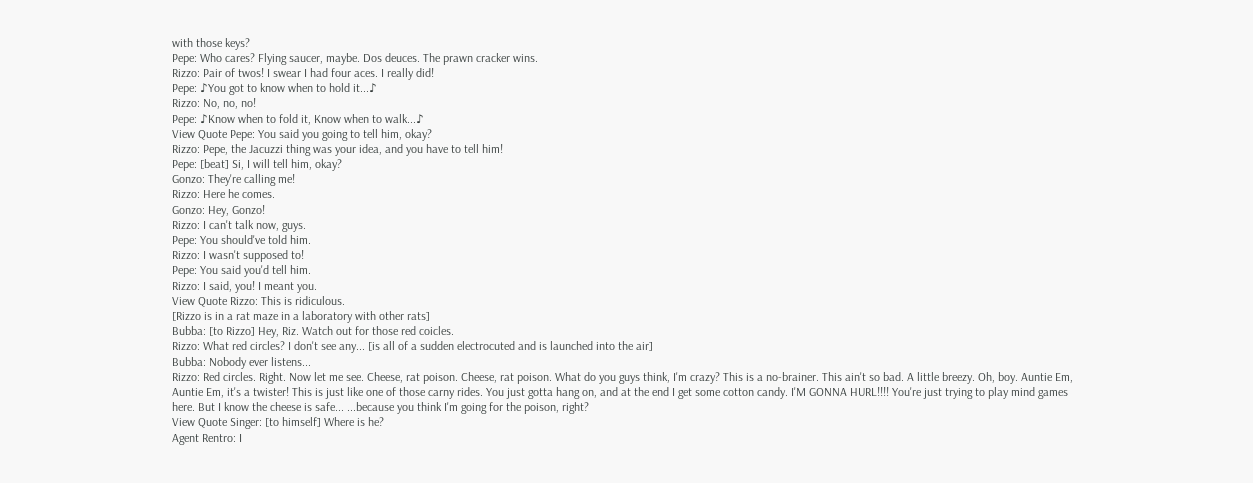with those keys?
Pepe: Who cares? Flying saucer, maybe. Dos deuces. The prawn cracker wins.
Rizzo: Pair of twos! I swear I had four aces. I really did!
Pepe: ♪You got to know when to hold it...♪
Rizzo: No, no, no!
Pepe: ♪Know when to fold it, Know when to walk...♪
View Quote Pepe: You said you going to tell him, okay?
Rizzo: Pepe, the Jacuzzi thing was your idea, and you have to tell him!
Pepe: [beat] Si, I will tell him, okay?
Gonzo: They're calling me!
Rizzo: Here he comes.
Gonzo: Hey, Gonzo!
Rizzo: I can't talk now, guys.
Pepe: You should've told him.
Rizzo: I wasn't supposed to!
Pepe: You said you'd tell him.
Rizzo: I said, you! I meant you.
View Quote Rizzo: This is ridiculous.
[Rizzo is in a rat maze in a laboratory with other rats]
Bubba: [to Rizzo] Hey, Riz. Watch out for those red coicles.
Rizzo: What red circles? I don't see any... [is all of a sudden electrocuted and is launched into the air]
Bubba: Nobody ever listens...
Rizzo: Red circles. Right. Now let me see. Cheese, rat poison. Cheese, rat poison. What do you guys think, I'm crazy? This is a no-brainer. This ain't so bad. A little breezy. Oh, boy. Auntie Em, Auntie Em, it's a twister! This is just like one of those carny rides. You just gotta hang on, and at the end I get some cotton candy. I'M GONNA HURL!!!! You're just trying to play mind games here. But I know the cheese is safe... ...because you think I'm going for the poison, right?
View Quote Singer: [to himself] Where is he?
Agent Rentro: I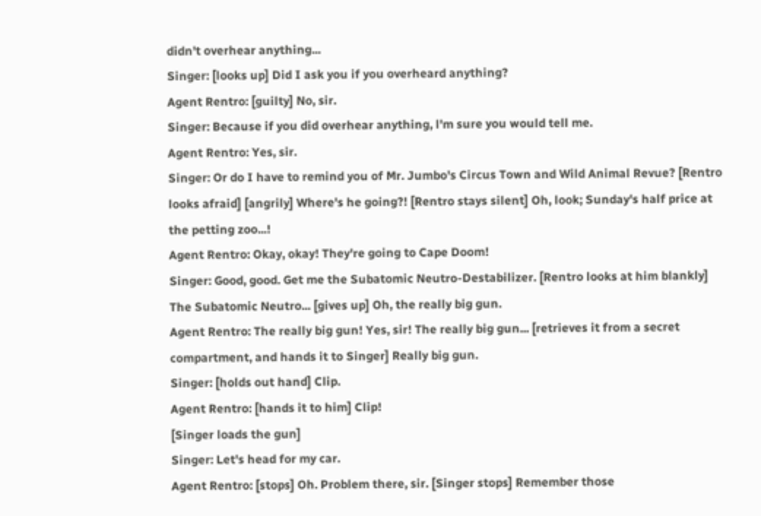didn't overhear anything...
Singer: [looks up] Did I ask you if you overheard anything?
Agent Rentro: [guilty] No, sir.
Singer: Because if you did overhear anything, l'm sure you would tell me.
Agent Rentro: Yes, sir.
Singer: Or do I have to remind you of Mr. Jumbo's Circus Town and Wild Animal Revue? [Rentro looks afraid] [angrily] Where's he going?! [Rentro stays silent] Oh, look; Sunday's half price at the petting zoo...!
Agent Rentro: Okay, okay! They're going to Cape Doom!
Singer: Good, good. Get me the Subatomic Neutro-Destabilizer. [Rentro looks at him blankly] The Subatomic Neutro... [gives up] Oh, the really big gun.
Agent Rentro: The really big gun! Yes, sir! The really big gun... [retrieves it from a secret compartment, and hands it to Singer] Really big gun.
Singer: [holds out hand] Clip.
Agent Rentro: [hands it to him] Clip!
[Singer loads the gun]
Singer: Let's head for my car.
Agent Rentro: [stops] Oh. Problem there, sir. [Singer stops] Remember those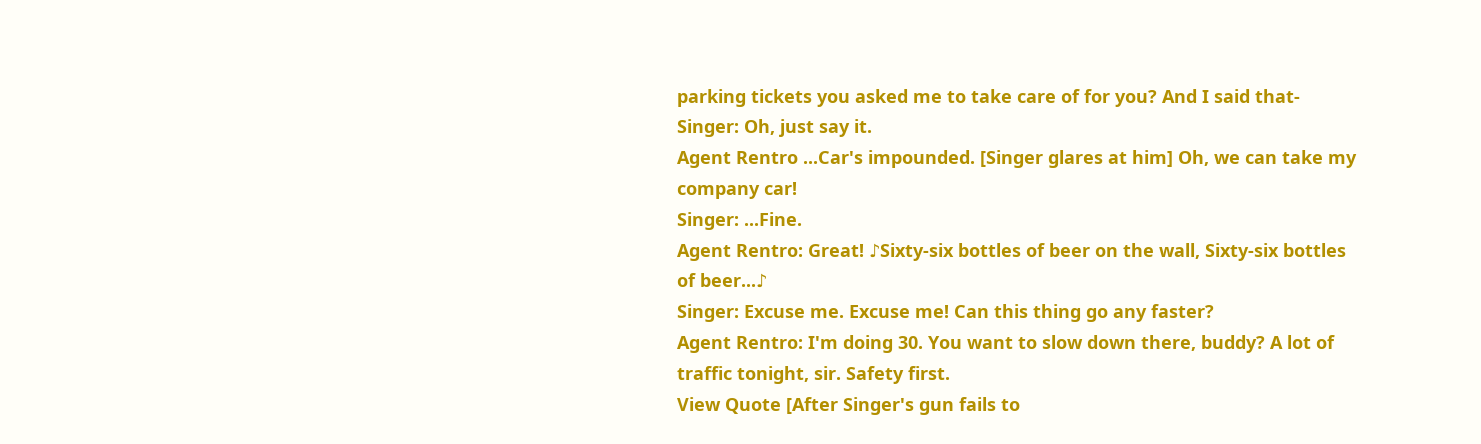parking tickets you asked me to take care of for you? And I said that-
Singer: Oh, just say it.
Agent Rentro ...Car's impounded. [Singer glares at him] Oh, we can take my company car!
Singer: ...Fine.
Agent Rentro: Great! ♪Sixty-six bottles of beer on the wall, Sixty-six bottles of beer...♪
Singer: Excuse me. Excuse me! Can this thing go any faster?
Agent Rentro: I'm doing 30. You want to slow down there, buddy? A lot of traffic tonight, sir. Safety first.
View Quote [After Singer's gun fails to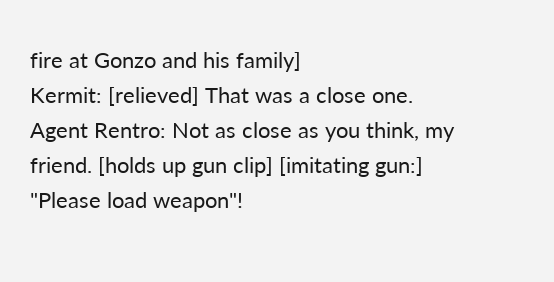fire at Gonzo and his family]
Kermit: [relieved] That was a close one.
Agent Rentro: Not as close as you think, my friend. [holds up gun clip] [imitating gun:] "Please load weapon"!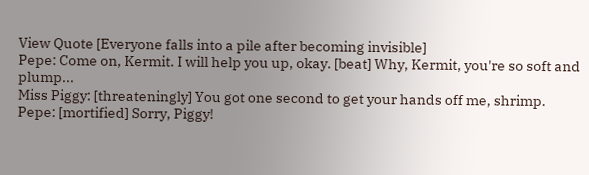View Quote [Everyone falls into a pile after becoming invisible]
Pepe: Come on, Kermit. I will help you up, okay. [beat] Why, Kermit, you're so soft and plump...
Miss Piggy: [threateningly] You got one second to get your hands off me, shrimp.
Pepe: [mortified] Sorry, Piggy!